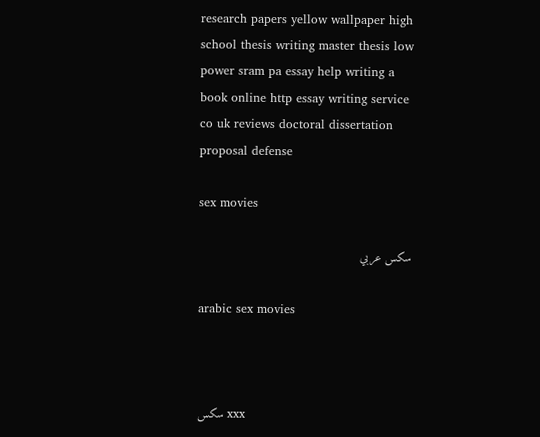research papers yellow wallpaper high school thesis writing master thesis low power sram pa essay help writing a book online http essay writing service co uk reviews doctoral dissertation proposal defense

sex movies

سكس عربي

arabic sex movies



سكس xxx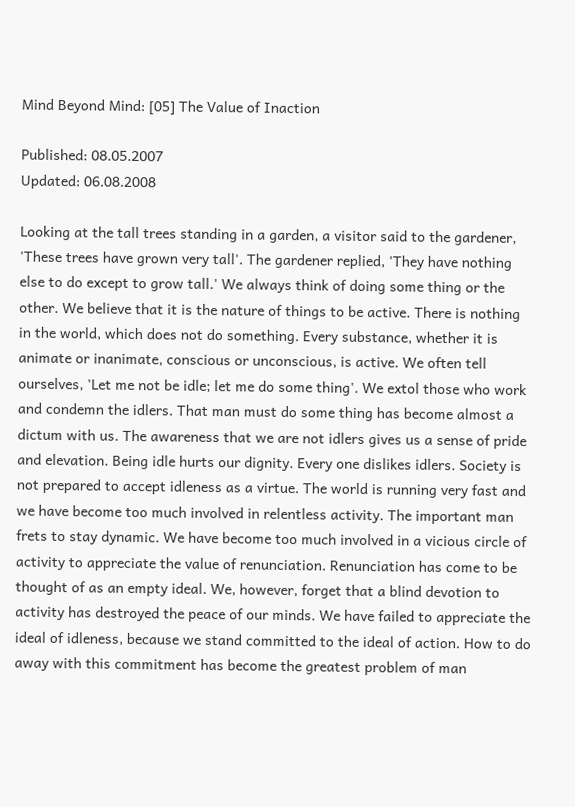Mind Beyond Mind: [05] The Value of Inaction

Published: 08.05.2007
Updated: 06.08.2008

Looking at the tall trees standing in a garden, a visitor said to the gardener, 'These trees have grown very tall'. The gardener replied, 'They have nothing else to do except to grow tall.' We always think of doing some thing or the other. We believe that it is the nature of things to be active. There is nothing in the world, which does not do something. Every substance, whether it is animate or inanimate, conscious or unconscious, is active. We often tell ourselves, 'Let me not be idle; let me do some thing'. We extol those who work and condemn the idlers. That man must do some thing has become almost a dictum with us. The awareness that we are not idlers gives us a sense of pride and elevation. Being idle hurts our dignity. Every one dislikes idlers. Society is not prepared to accept idleness as a virtue. The world is running very fast and we have become too much involved in relentless activity. The important man frets to stay dynamic. We have become too much involved in a vicious circle of activity to appreciate the value of renunciation. Renunciation has come to be thought of as an empty ideal. We, however, forget that a blind devotion to activity has destroyed the peace of our minds. We have failed to appreciate the ideal of idleness, because we stand committed to the ideal of action. How to do away with this commitment has become the greatest problem of man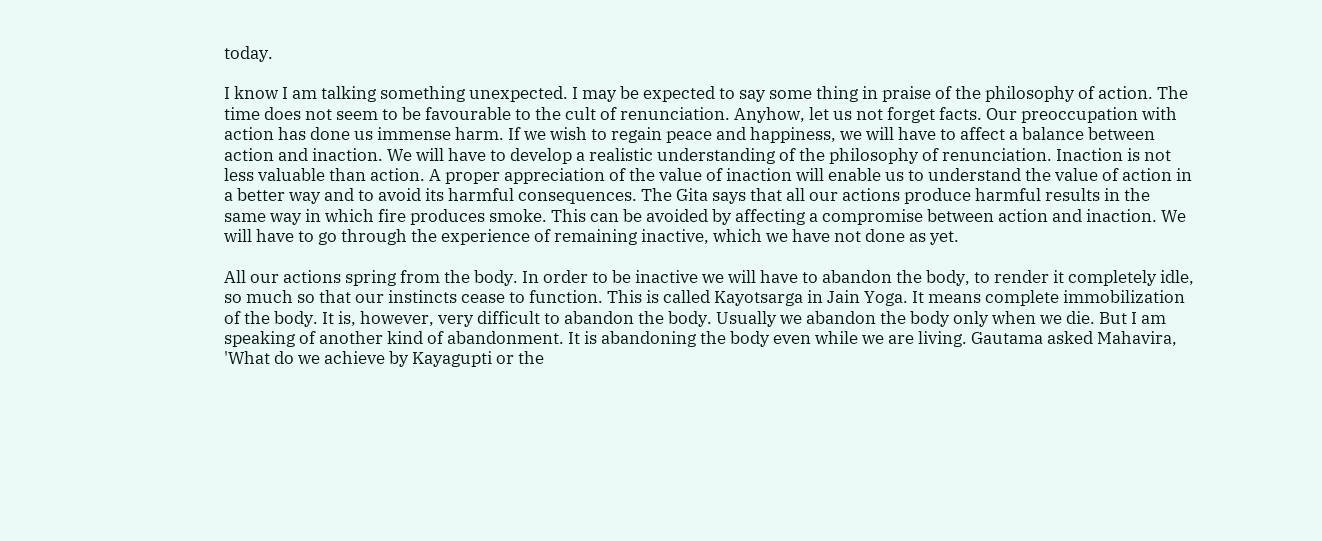today.

I know I am talking something unexpected. I may be expected to say some thing in praise of the philosophy of action. The time does not seem to be favourable to the cult of renunciation. Anyhow, let us not forget facts. Our preoccupation with action has done us immense harm. If we wish to regain peace and happiness, we will have to affect a balance between action and inaction. We will have to develop a realistic understanding of the philosophy of renunciation. Inaction is not less valuable than action. A proper appreciation of the value of inaction will enable us to understand the value of action in a better way and to avoid its harmful consequences. The Gita says that all our actions produce harmful results in the same way in which fire produces smoke. This can be avoided by affecting a compromise between action and inaction. We will have to go through the experience of remaining inactive, which we have not done as yet.

All our actions spring from the body. In order to be inactive we will have to abandon the body, to render it completely idle, so much so that our instincts cease to function. This is called Kayotsarga in Jain Yoga. It means complete immobilization of the body. It is, however, very difficult to abandon the body. Usually we abandon the body only when we die. But I am speaking of another kind of abandonment. It is abandoning the body even while we are living. Gautama asked Mahavira, 'What do we achieve by Kayagupti or the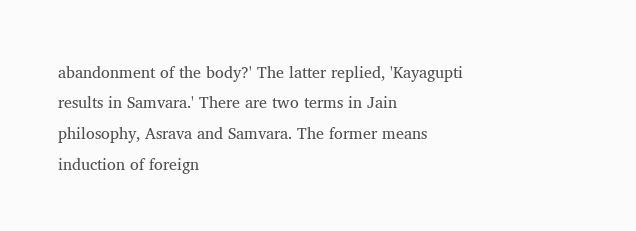abandonment of the body?' The latter replied, 'Kayagupti results in Samvara.' There are two terms in Jain philosophy, Asrava and Samvara. The former means induction of foreign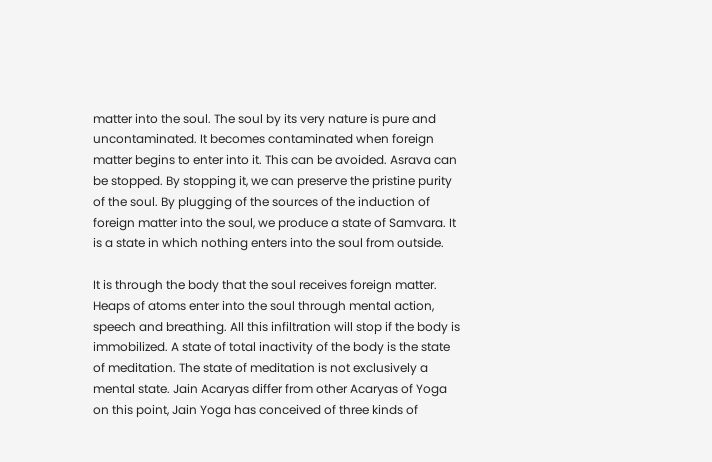matter into the soul. The soul by its very nature is pure and uncontaminated. It becomes contaminated when foreign matter begins to enter into it. This can be avoided. Asrava can be stopped. By stopping it, we can preserve the pristine purity of the soul. By plugging of the sources of the induction of foreign matter into the soul, we produce a state of Samvara. It is a state in which nothing enters into the soul from outside.

It is through the body that the soul receives foreign matter. Heaps of atoms enter into the soul through mental action, speech and breathing. All this infiltration will stop if the body is immobilized. A state of total inactivity of the body is the state of meditation. The state of meditation is not exclusively a mental state. Jain Acaryas differ from other Acaryas of Yoga on this point, Jain Yoga has conceived of three kinds of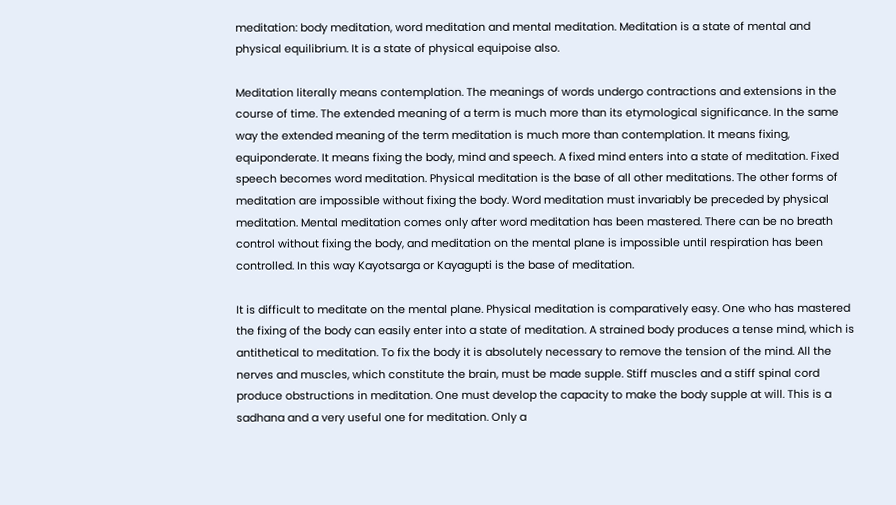meditation: body meditation, word meditation and mental meditation. Meditation is a state of mental and physical equilibrium. It is a state of physical equipoise also.

Meditation literally means contemplation. The meanings of words undergo contractions and extensions in the course of time. The extended meaning of a term is much more than its etymological significance. In the same way the extended meaning of the term meditation is much more than contemplation. It means fixing, equiponderate. It means fixing the body, mind and speech. A fixed mind enters into a state of meditation. Fixed speech becomes word meditation. Physical meditation is the base of all other meditations. The other forms of meditation are impossible without fixing the body. Word meditation must invariably be preceded by physical meditation. Mental meditation comes only after word meditation has been mastered. There can be no breath control without fixing the body, and meditation on the mental plane is impossible until respiration has been controlled. In this way Kayotsarga or Kayagupti is the base of meditation.

It is difficult to meditate on the mental plane. Physical meditation is comparatively easy. One who has mastered the fixing of the body can easily enter into a state of meditation. A strained body produces a tense mind, which is antithetical to meditation. To fix the body it is absolutely necessary to remove the tension of the mind. All the nerves and muscles, which constitute the brain, must be made supple. Stiff muscles and a stiff spinal cord produce obstructions in meditation. One must develop the capacity to make the body supple at will. This is a sadhana and a very useful one for meditation. Only a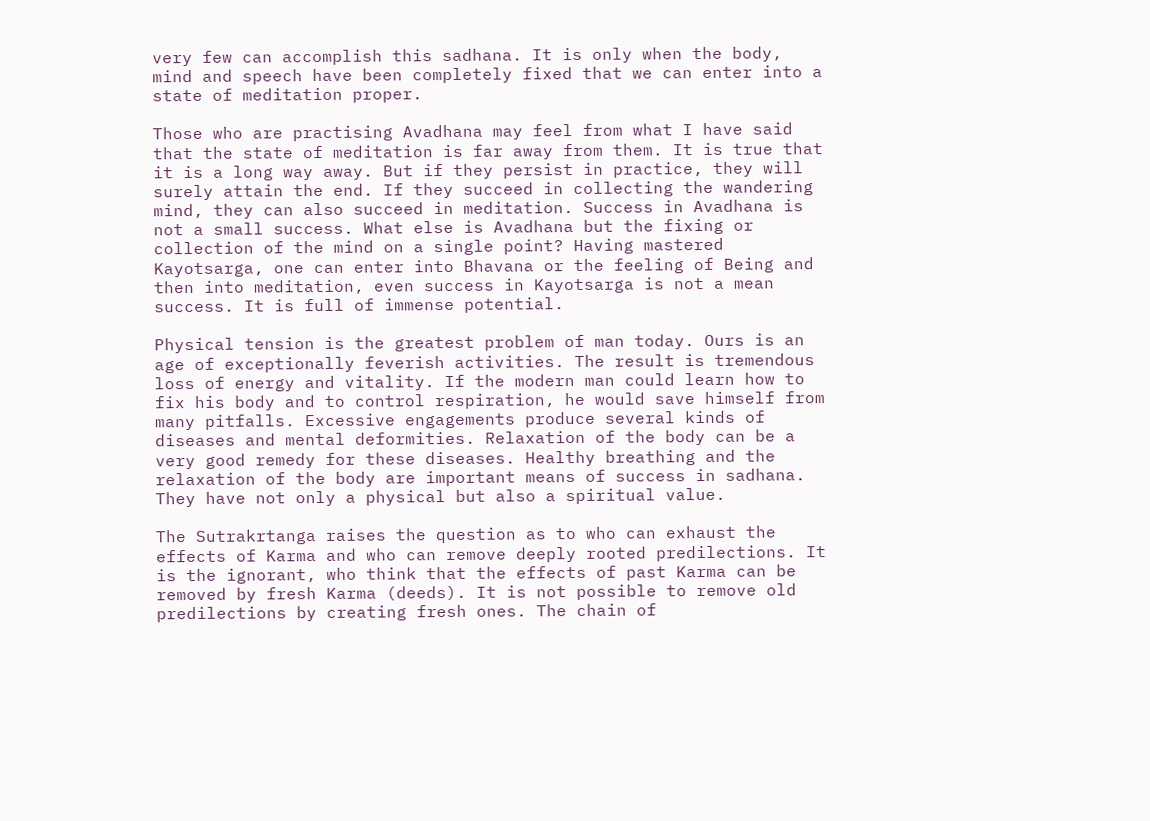very few can accomplish this sadhana. It is only when the body, mind and speech have been completely fixed that we can enter into a state of meditation proper.

Those who are practising Avadhana may feel from what I have said that the state of meditation is far away from them. It is true that it is a long way away. But if they persist in practice, they will surely attain the end. If they succeed in collecting the wandering mind, they can also succeed in meditation. Success in Avadhana is not a small success. What else is Avadhana but the fixing or collection of the mind on a single point? Having mastered Kayotsarga, one can enter into Bhavana or the feeling of Being and then into meditation, even success in Kayotsarga is not a mean success. It is full of immense potential.

Physical tension is the greatest problem of man today. Ours is an age of exceptionally feverish activities. The result is tremendous loss of energy and vitality. If the modern man could learn how to fix his body and to control respiration, he would save himself from many pitfalls. Excessive engagements produce several kinds of diseases and mental deformities. Relaxation of the body can be a very good remedy for these diseases. Healthy breathing and the relaxation of the body are important means of success in sadhana. They have not only a physical but also a spiritual value.

The Sutrakrtanga raises the question as to who can exhaust the effects of Karma and who can remove deeply rooted predilections. It is the ignorant, who think that the effects of past Karma can be removed by fresh Karma (deeds). It is not possible to remove old predilections by creating fresh ones. The chain of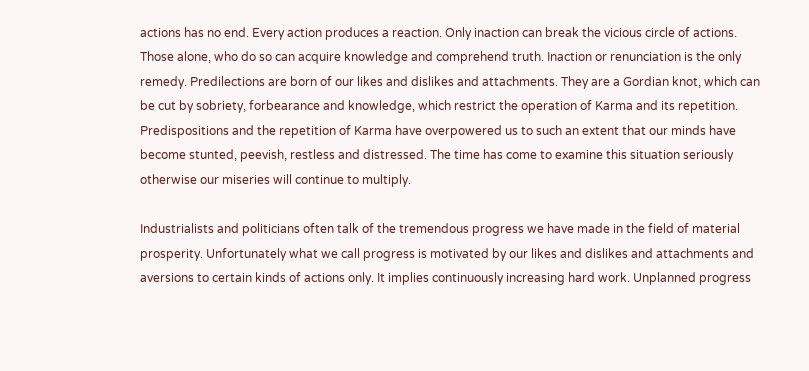actions has no end. Every action produces a reaction. Only inaction can break the vicious circle of actions. Those alone, who do so can acquire knowledge and comprehend truth. Inaction or renunciation is the only remedy. Predilections are born of our likes and dislikes and attachments. They are a Gordian knot, which can be cut by sobriety, forbearance and knowledge, which restrict the operation of Karma and its repetition. Predispositions and the repetition of Karma have overpowered us to such an extent that our minds have become stunted, peevish, restless and distressed. The time has come to examine this situation seriously otherwise our miseries will continue to multiply.

Industrialists and politicians often talk of the tremendous progress we have made in the field of material prosperity. Unfortunately what we call progress is motivated by our likes and dislikes and attachments and aversions to certain kinds of actions only. It implies continuously increasing hard work. Unplanned progress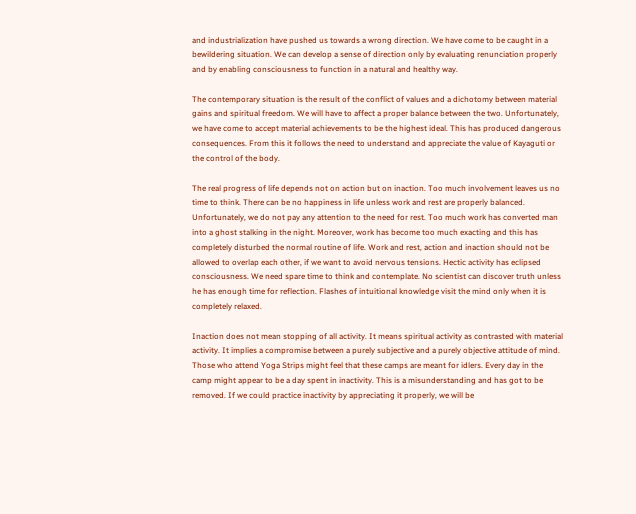and industrialization have pushed us towards a wrong direction. We have come to be caught in a bewildering situation. We can develop a sense of direction only by evaluating renunciation properly and by enabling consciousness to function in a natural and healthy way.

The contemporary situation is the result of the conflict of values and a dichotomy between material gains and spiritual freedom. We will have to affect a proper balance between the two. Unfortunately, we have come to accept material achievements to be the highest ideal. This has produced dangerous consequences. From this it follows the need to understand and appreciate the value of Kayaguti or the control of the body.

The real progress of life depends not on action but on inaction. Too much involvement leaves us no time to think. There can be no happiness in life unless work and rest are properly balanced. Unfortunately, we do not pay any attention to the need for rest. Too much work has converted man into a ghost stalking in the night. Moreover, work has become too much exacting and this has completely disturbed the normal routine of life. Work and rest, action and inaction should not be allowed to overlap each other, if we want to avoid nervous tensions. Hectic activity has eclipsed consciousness. We need spare time to think and contemplate. No scientist can discover truth unless he has enough time for reflection. Flashes of intuitional knowledge visit the mind only when it is completely relaxed.

Inaction does not mean stopping of all activity. It means spiritual activity as contrasted with material activity. It implies a compromise between a purely subjective and a purely objective attitude of mind. Those who attend Yoga Strips might feel that these camps are meant for idlers. Every day in the camp might appear to be a day spent in inactivity. This is a misunderstanding and has got to be removed. If we could practice inactivity by appreciating it properly, we will be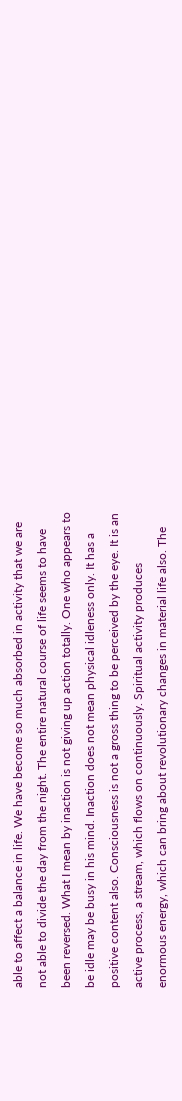able to affect a balance in life. We have become so much absorbed in activity that we are not able to divide the day from the night. The entire natural course of life seems to have been reversed. What I mean by inaction is not giving up action totally. One who appears to be idle may be busy in his mind. Inaction does not mean physical idleness only. It has a positive content also. Consciousness is not a gross thing to be perceived by the eye. It is an active process, a stream, which flows on continuously. Spiritual activity produces enormous energy, which can bring about revolutionary changes in material life also. The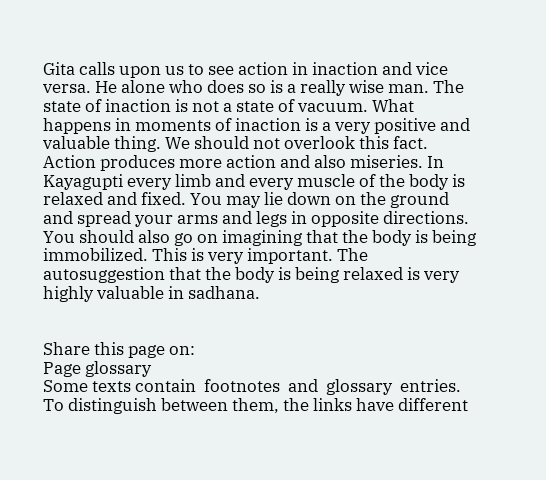Gita calls upon us to see action in inaction and vice versa. He alone who does so is a really wise man. The state of inaction is not a state of vacuum. What happens in moments of inaction is a very positive and valuable thing. We should not overlook this fact. Action produces more action and also miseries. In Kayagupti every limb and every muscle of the body is relaxed and fixed. You may lie down on the ground and spread your arms and legs in opposite directions. You should also go on imagining that the body is being immobilized. This is very important. The autosuggestion that the body is being relaxed is very highly valuable in sadhana.


Share this page on:
Page glossary
Some texts contain  footnotes  and  glossary  entries. To distinguish between them, the links have different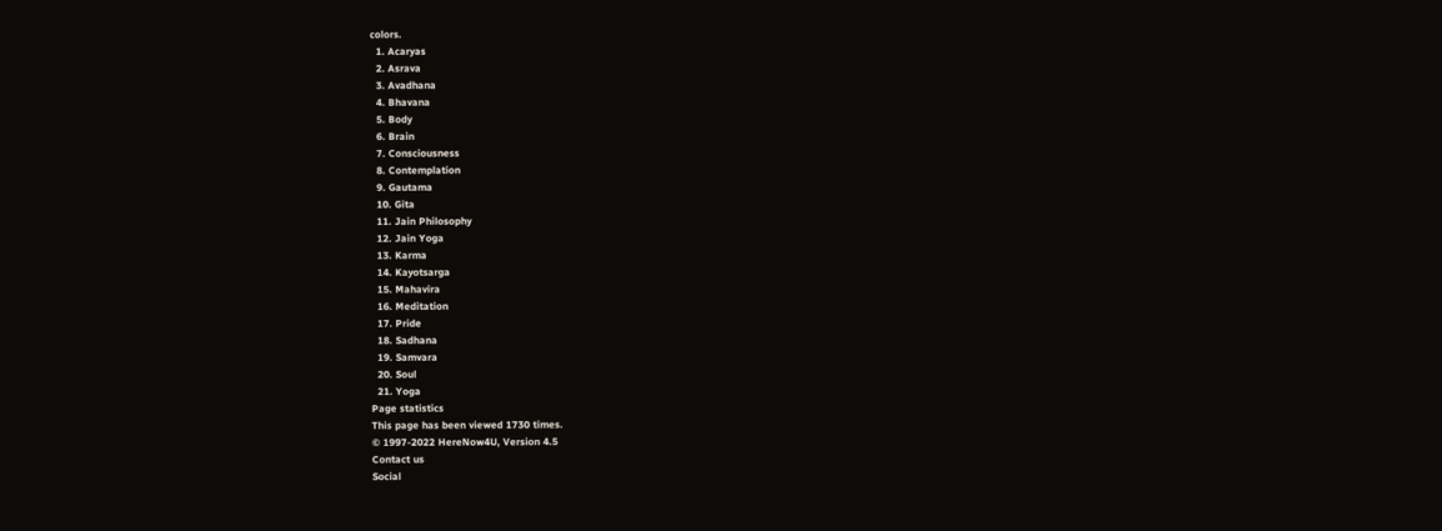colors.
  1. Acaryas
  2. Asrava
  3. Avadhana
  4. Bhavana
  5. Body
  6. Brain
  7. Consciousness
  8. Contemplation
  9. Gautama
  10. Gita
  11. Jain Philosophy
  12. Jain Yoga
  13. Karma
  14. Kayotsarga
  15. Mahavira
  16. Meditation
  17. Pride
  18. Sadhana
  19. Samvara
  20. Soul
  21. Yoga
Page statistics
This page has been viewed 1730 times.
© 1997-2022 HereNow4U, Version 4.5
Contact us
Social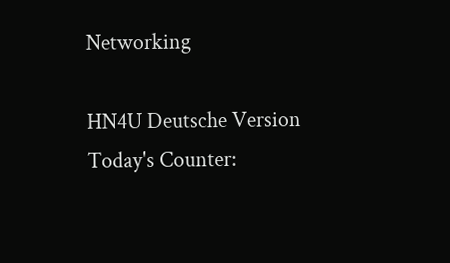Networking

HN4U Deutsche Version
Today's Counter: